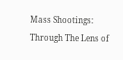Mass Shootings: Through The Lens of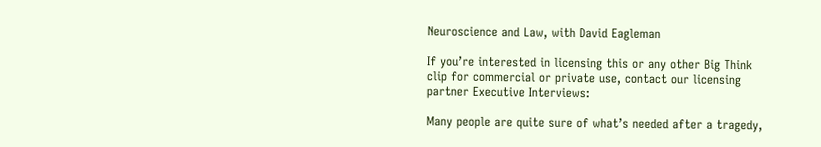Neuroscience and Law, with David Eagleman

If you’re interested in licensing this or any other Big Think clip for commercial or private use, contact our licensing partner Executive Interviews:

Many people are quite sure of what’s needed after a tragedy,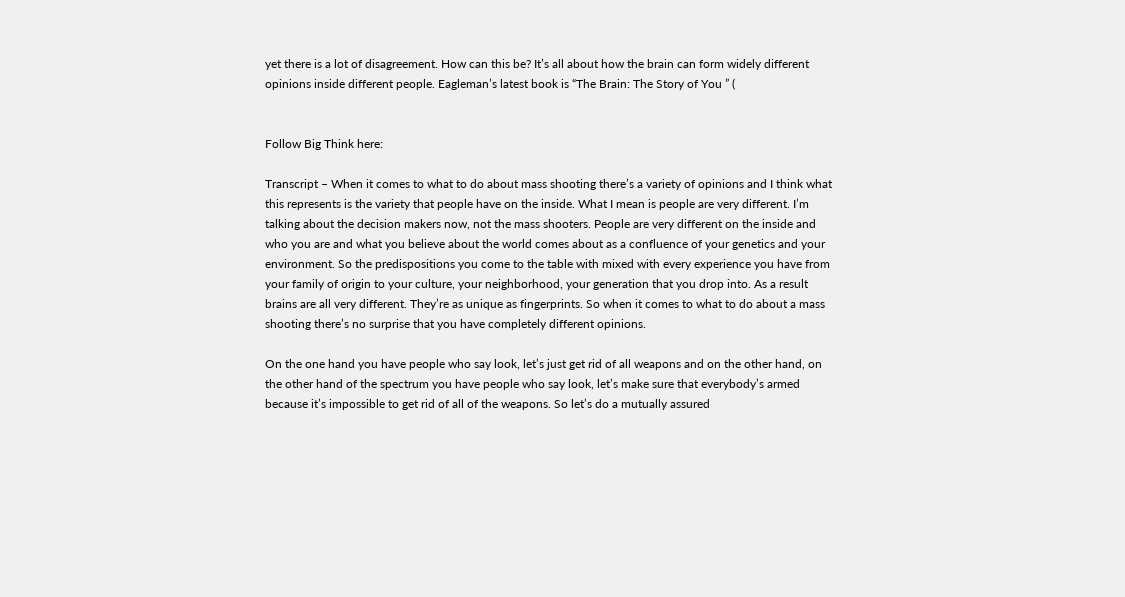yet there is a lot of disagreement. How can this be? It’s all about how the brain can form widely different opinions inside different people. Eagleman’s latest book is “The Brain: The Story of You ” (


Follow Big Think here:

Transcript – When it comes to what to do about mass shooting there’s a variety of opinions and I think what this represents is the variety that people have on the inside. What I mean is people are very different. I’m talking about the decision makers now, not the mass shooters. People are very different on the inside and who you are and what you believe about the world comes about as a confluence of your genetics and your environment. So the predispositions you come to the table with mixed with every experience you have from your family of origin to your culture, your neighborhood, your generation that you drop into. As a result brains are all very different. They’re as unique as fingerprints. So when it comes to what to do about a mass shooting there’s no surprise that you have completely different opinions.

On the one hand you have people who say look, let’s just get rid of all weapons and on the other hand, on the other hand of the spectrum you have people who say look, let’s make sure that everybody’s armed because it’s impossible to get rid of all of the weapons. So let’s do a mutually assured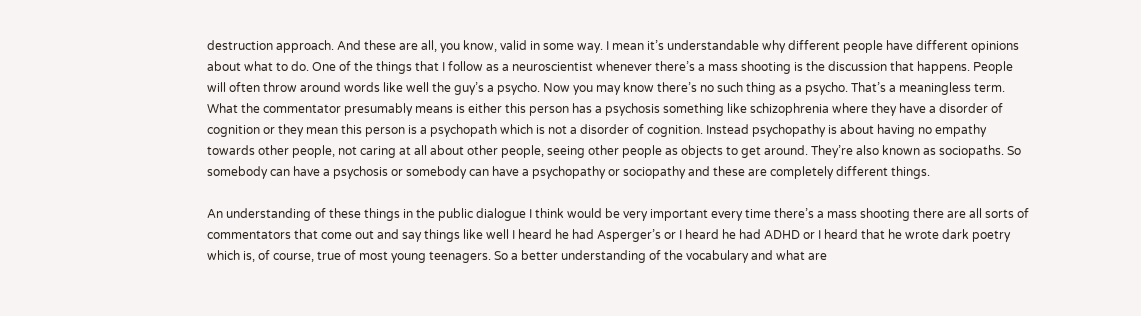destruction approach. And these are all, you know, valid in some way. I mean it’s understandable why different people have different opinions about what to do. One of the things that I follow as a neuroscientist whenever there’s a mass shooting is the discussion that happens. People will often throw around words like well the guy’s a psycho. Now you may know there’s no such thing as a psycho. That’s a meaningless term. What the commentator presumably means is either this person has a psychosis something like schizophrenia where they have a disorder of cognition or they mean this person is a psychopath which is not a disorder of cognition. Instead psychopathy is about having no empathy towards other people, not caring at all about other people, seeing other people as objects to get around. They’re also known as sociopaths. So somebody can have a psychosis or somebody can have a psychopathy or sociopathy and these are completely different things.

An understanding of these things in the public dialogue I think would be very important every time there’s a mass shooting there are all sorts of commentators that come out and say things like well I heard he had Asperger’s or I heard he had ADHD or I heard that he wrote dark poetry which is, of course, true of most young teenagers. So a better understanding of the vocabulary and what are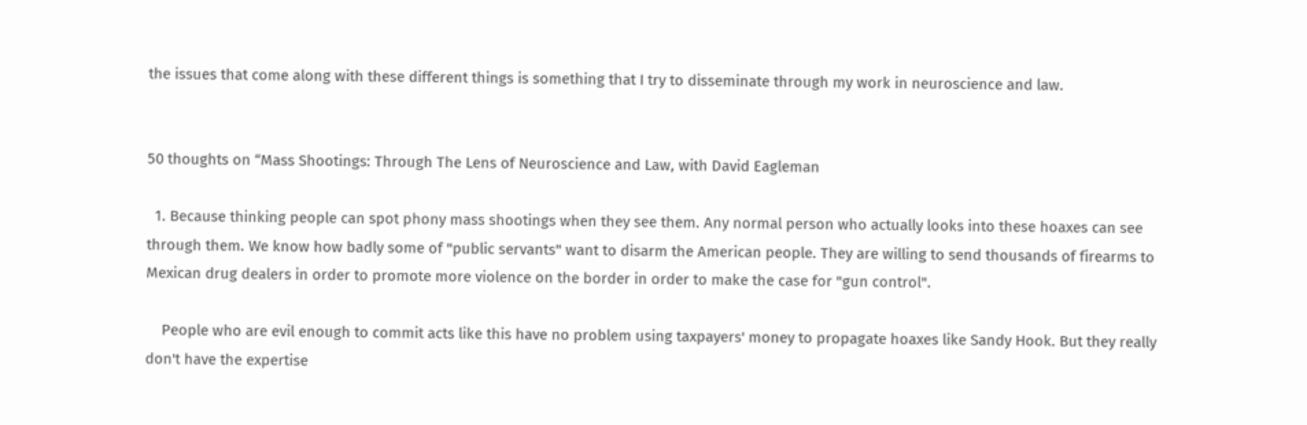the issues that come along with these different things is something that I try to disseminate through my work in neuroscience and law.


50 thoughts on “Mass Shootings: Through The Lens of Neuroscience and Law, with David Eagleman

  1. Because thinking people can spot phony mass shootings when they see them. Any normal person who actually looks into these hoaxes can see through them. We know how badly some of "public servants" want to disarm the American people. They are willing to send thousands of firearms to Mexican drug dealers in order to promote more violence on the border in order to make the case for "gun control".

    People who are evil enough to commit acts like this have no problem using taxpayers' money to propagate hoaxes like Sandy Hook. But they really don't have the expertise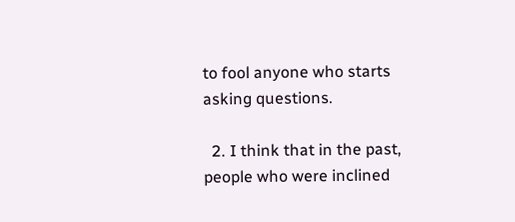to fool anyone who starts asking questions.

  2. I think that in the past, people who were inclined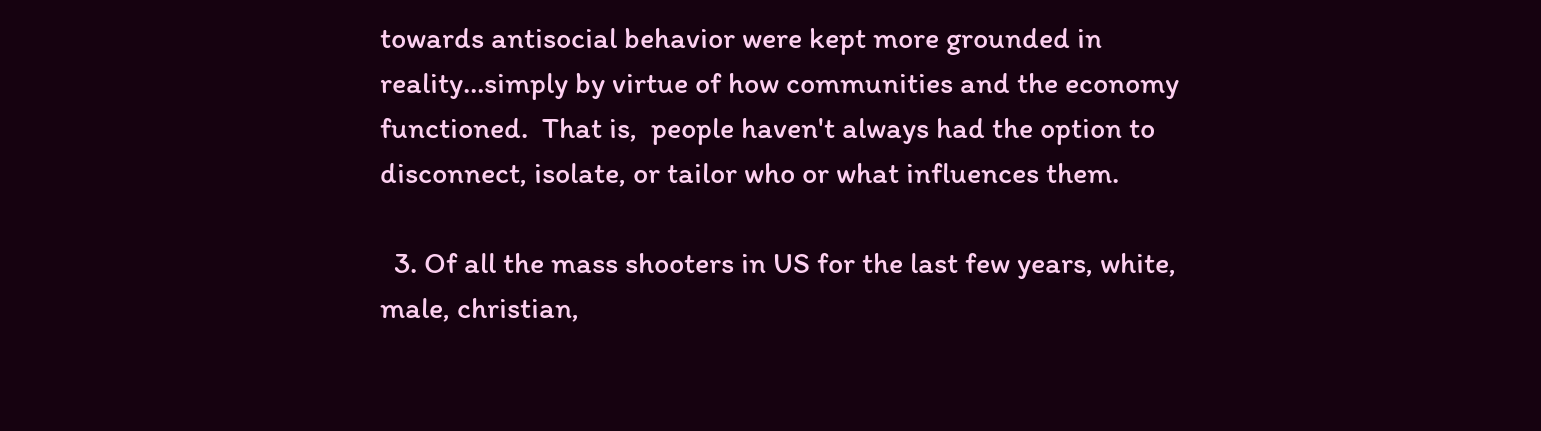towards antisocial behavior were kept more grounded in reality…simply by virtue of how communities and the economy functioned.  That is,  people haven't always had the option to disconnect, isolate, or tailor who or what influences them.

  3. Of all the mass shooters in US for the last few years, white, male, christian,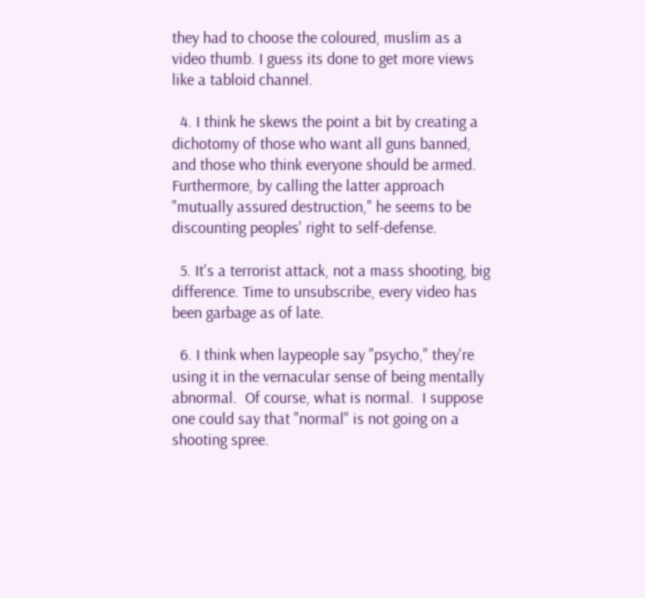they had to choose the coloured, muslim as a video thumb. I guess its done to get more views like a tabloid channel.

  4. I think he skews the point a bit by creating a dichotomy of those who want all guns banned, and those who think everyone should be armed. Furthermore, by calling the latter approach "mutually assured destruction," he seems to be discounting peoples' right to self-defense.

  5. It's a terrorist attack, not a mass shooting, big difference. Time to unsubscribe, every video has been garbage as of late.

  6. I think when laypeople say "psycho," they're using it in the vernacular sense of being mentally abnormal.  Of course, what is normal.  I suppose one could say that "normal" is not going on a shooting spree.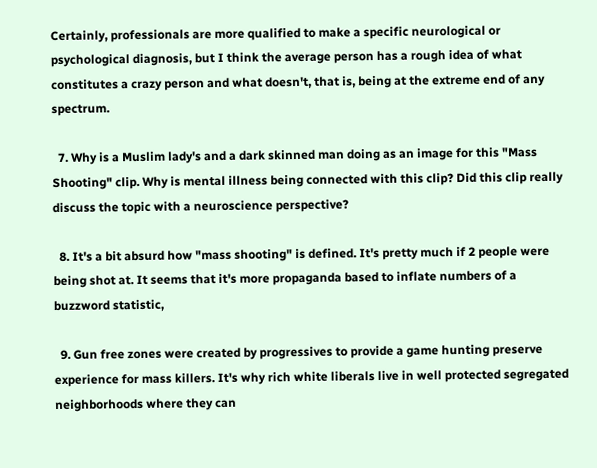Certainly, professionals are more qualified to make a specific neurological or psychological diagnosis, but I think the average person has a rough idea of what constitutes a crazy person and what doesn't, that is, being at the extreme end of any spectrum.

  7. Why is a Muslim lady's and a dark skinned man doing as an image for this "Mass Shooting" clip. Why is mental illness being connected with this clip? Did this clip really discuss the topic with a neuroscience perspective?

  8. It's a bit absurd how "mass shooting" is defined. It's pretty much if 2 people were being shot at. It seems that it's more propaganda based to inflate numbers of a buzzword statistic,

  9. Gun free zones were created by progressives to provide a game hunting preserve experience for mass killers. It's why rich white liberals live in well protected segregated neighborhoods where they can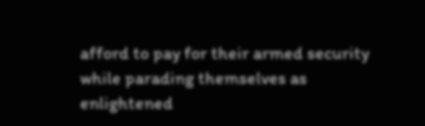afford to pay for their armed security while parading themselves as enlightened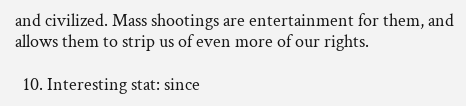and civilized. Mass shootings are entertainment for them, and allows them to strip us of even more of our rights.

  10. Interesting stat: since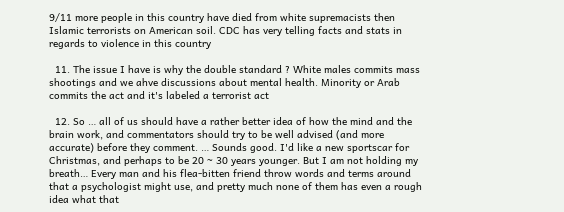9/11 more people in this country have died from white supremacists then Islamic terrorists on American soil. CDC has very telling facts and stats in regards to violence in this country

  11. The issue I have is why the double standard ? White males commits mass shootings and we ahve discussions about mental health. Minority or Arab commits the act and it's labeled a terrorist act

  12. So … all of us should have a rather better idea of how the mind and the brain work, and commentators should try to be well advised (and more accurate) before they comment. … Sounds good. I'd like a new sportscar for Christmas, and perhaps to be 20 ~ 30 years younger. But I am not holding my breath… Every man and his flea-bitten friend throw words and terms around that a psychologist might use, and pretty much none of them has even a rough idea what that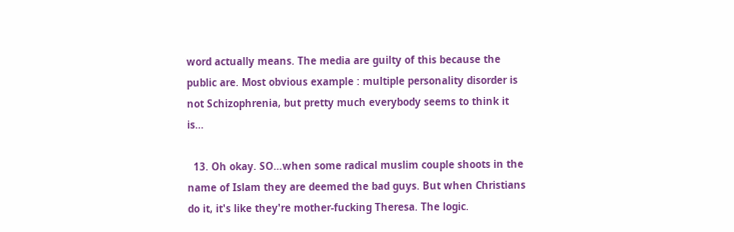word actually means. The media are guilty of this because the public are. Most obvious example : multiple personality disorder is not Schizophrenia, but pretty much everybody seems to think it is…

  13. Oh okay. SO…when some radical muslim couple shoots in the name of Islam they are deemed the bad guys. But when Christians do it, it's like they're mother-fucking Theresa. The logic.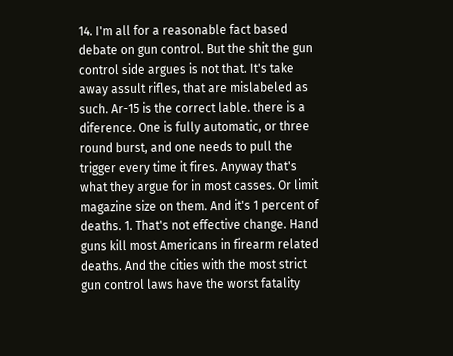14. I'm all for a reasonable fact based debate on gun control. But the shit the gun control side argues is not that. It's take away assult rifles, that are mislabeled as such. Ar-15 is the correct lable. there is a diference. One is fully automatic, or three round burst, and one needs to pull the trigger every time it fires. Anyway that's what they argue for in most casses. Or limit magazine size on them. And it's 1 percent of deaths. 1. That's not effective change. Hand guns kill most Americans in firearm related deaths. And the cities with the most strict gun control laws have the worst fatality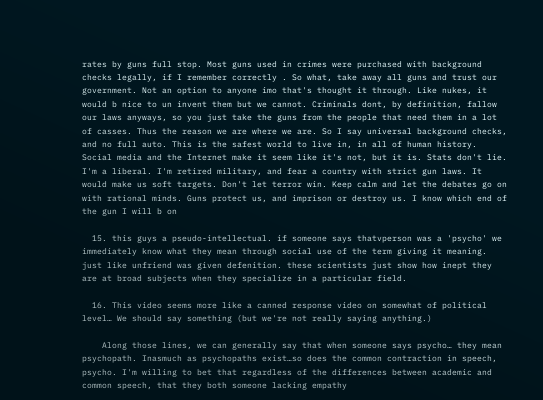rates by guns full stop. Most guns used in crimes were purchased with background checks legally, if I remember correctly . So what, take away all guns and trust our government. Not an option to anyone imo that's thought it through. Like nukes, it would b nice to un invent them but we cannot. Criminals dont, by definition, fallow our laws anyways, so you just take the guns from the people that need them in a lot of casses. Thus the reason we are where we are. So I say universal background checks, and no full auto. This is the safest world to live in, in all of human history. Social media and the Internet make it seem like it's not, but it is. Stats don't lie. I'm a liberal. I'm retired military, and fear a country with strict gun laws. It would make us soft targets. Don't let terror win. Keep calm and let the debates go on with rational minds. Guns protect us, and imprison or destroy us. I know which end of the gun I will b on

  15. this guys a pseudo-intellectual. if someone says thatvperson was a 'psycho' we immediately know what they mean through social use of the term giving it meaning. just like unfriend was given defenition. these scientists just show how inept they are at broad subjects when they specialize in a particular field.

  16. This video seems more like a canned response video on somewhat of political level… We should say something (but we're not really saying anything.)

    Along those lines, we can generally say that when someone says psycho… they mean psychopath. Inasmuch as psychopaths exist…so does the common contraction in speech, psycho. I'm willing to bet that regardless of the differences between academic and common speech, that they both someone lacking empathy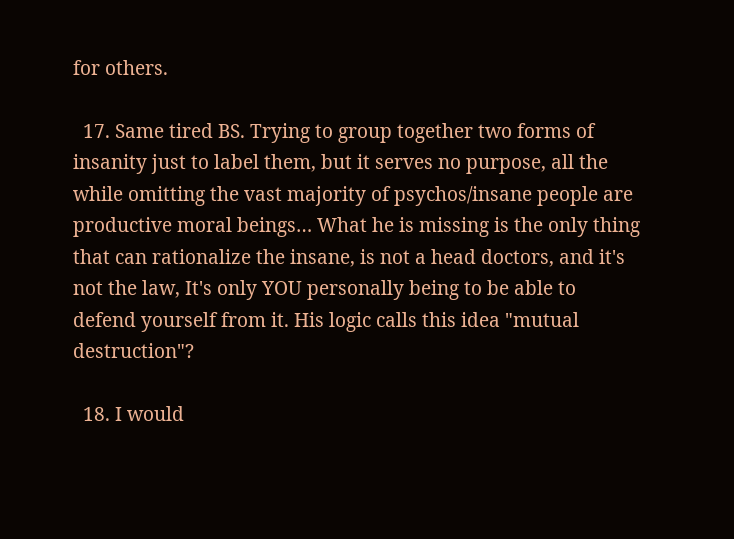for others.

  17. Same tired BS. Trying to group together two forms of insanity just to label them, but it serves no purpose, all the while omitting the vast majority of psychos/insane people are productive moral beings… What he is missing is the only thing that can rationalize the insane, is not a head doctors, and it's not the law, It's only YOU personally being to be able to defend yourself from it. His logic calls this idea "mutual destruction"?

  18. I would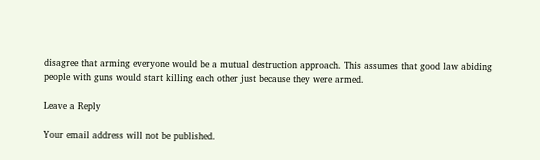disagree that arming everyone would be a mutual destruction approach. This assumes that good law abiding people with guns would start killing each other just because they were armed.

Leave a Reply

Your email address will not be published.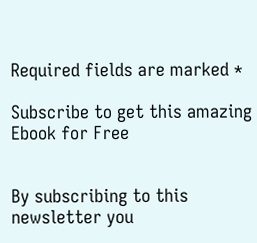Required fields are marked *

Subscribe to get this amazing Ebook for Free


By subscribing to this newsletter you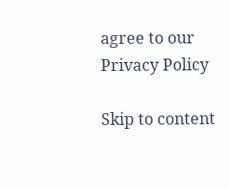agree to our Privacy Policy

Skip to content